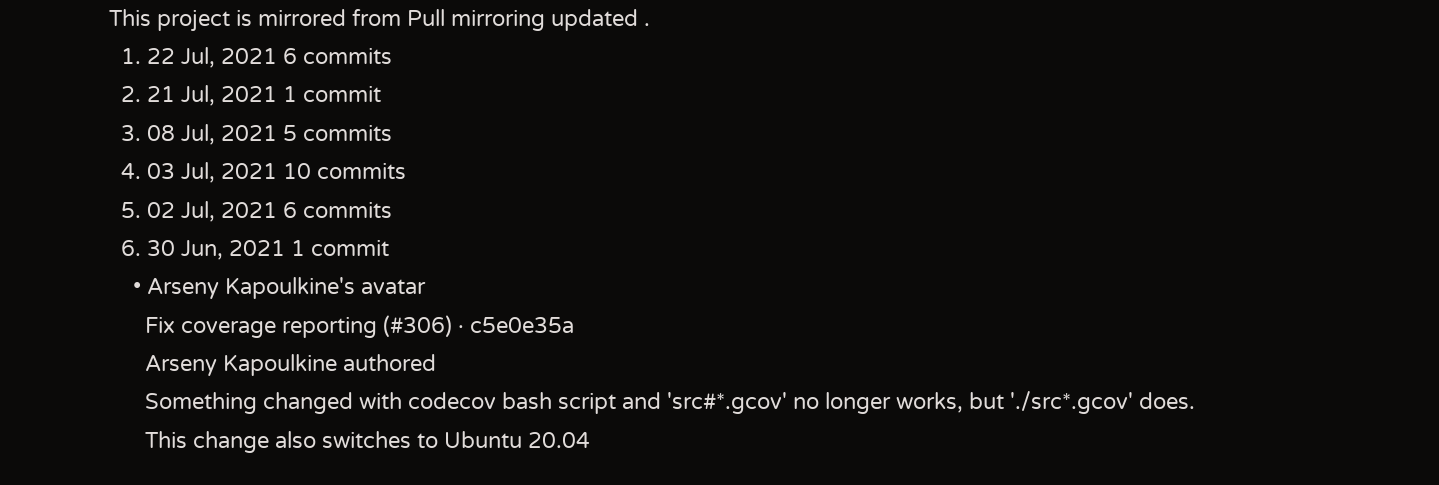This project is mirrored from Pull mirroring updated .
  1. 22 Jul, 2021 6 commits
  2. 21 Jul, 2021 1 commit
  3. 08 Jul, 2021 5 commits
  4. 03 Jul, 2021 10 commits
  5. 02 Jul, 2021 6 commits
  6. 30 Jun, 2021 1 commit
    • Arseny Kapoulkine's avatar
      Fix coverage reporting (#306) · c5e0e35a
      Arseny Kapoulkine authored
      Something changed with codecov bash script and 'src#*.gcov' no longer works, but './src*.gcov' does.
      This change also switches to Ubuntu 20.04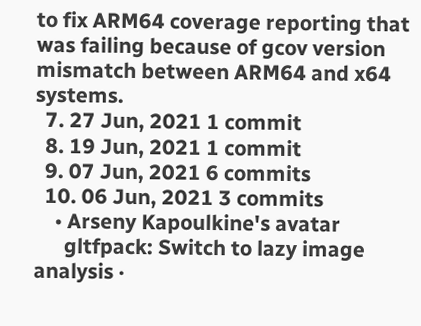to fix ARM64 coverage reporting that was failing because of gcov version mismatch between ARM64 and x64 systems.
  7. 27 Jun, 2021 1 commit
  8. 19 Jun, 2021 1 commit
  9. 07 Jun, 2021 6 commits
  10. 06 Jun, 2021 3 commits
    • Arseny Kapoulkine's avatar
      gltfpack: Switch to lazy image analysis ·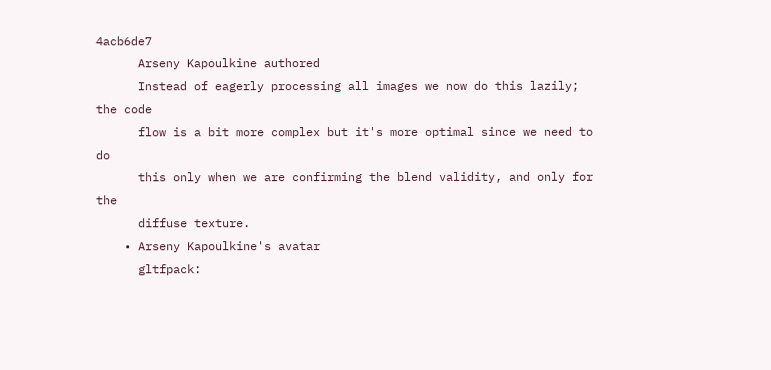4acb6de7
      Arseny Kapoulkine authored
      Instead of eagerly processing all images we now do this lazily; the code
      flow is a bit more complex but it's more optimal since we need to do
      this only when we are confirming the blend validity, and only for the
      diffuse texture.
    • Arseny Kapoulkine's avatar
      gltfpack: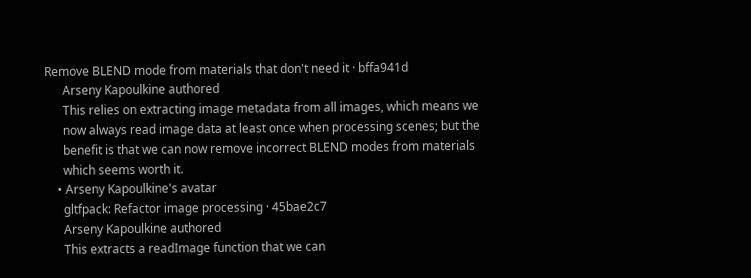Remove BLEND mode from materials that don't need it · bffa941d
      Arseny Kapoulkine authored
      This relies on extracting image metadata from all images, which means we
      now always read image data at least once when processing scenes; but the
      benefit is that we can now remove incorrect BLEND modes from materials
      which seems worth it.
    • Arseny Kapoulkine's avatar
      gltfpack: Refactor image processing · 45bae2c7
      Arseny Kapoulkine authored
      This extracts a readImage function that we can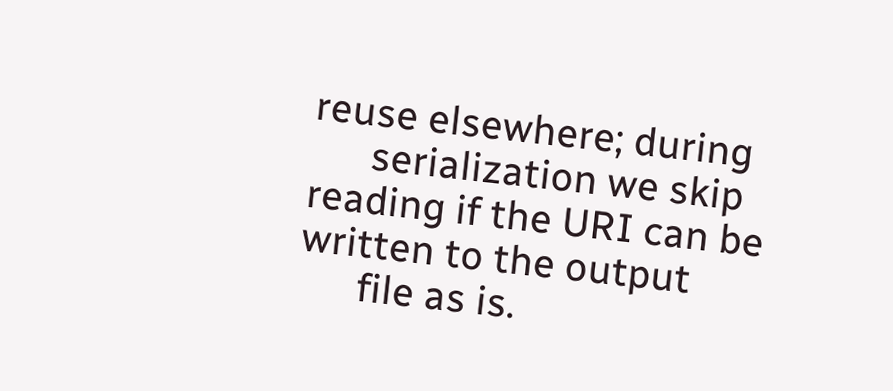reuse elsewhere; during
      serialization we skip reading if the URI can be written to the output
      file as is.